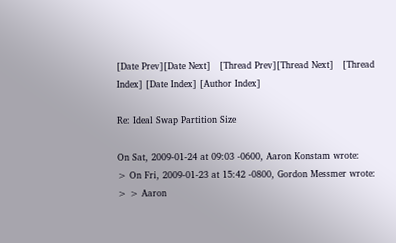[Date Prev][Date Next]   [Thread Prev][Thread Next]   [Thread Index] [Date Index] [Author Index]

Re: Ideal Swap Partition Size

On Sat, 2009-01-24 at 09:03 -0600, Aaron Konstam wrote:
> On Fri, 2009-01-23 at 15:42 -0800, Gordon Messmer wrote:
> > Aaron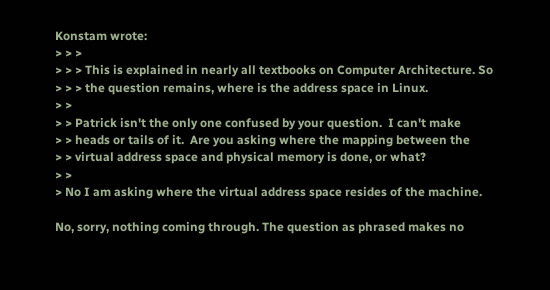Konstam wrote:
> > >
> > > This is explained in nearly all textbooks on Computer Architecture. So
> > > the question remains, where is the address space in Linux.
> >
> > Patrick isn't the only one confused by your question.  I can't make
> > heads or tails of it.  Are you asking where the mapping between the
> > virtual address space and physical memory is done, or what?
> >
> No I am asking where the virtual address space resides of the machine.

No, sorry, nothing coming through. The question as phrased makes no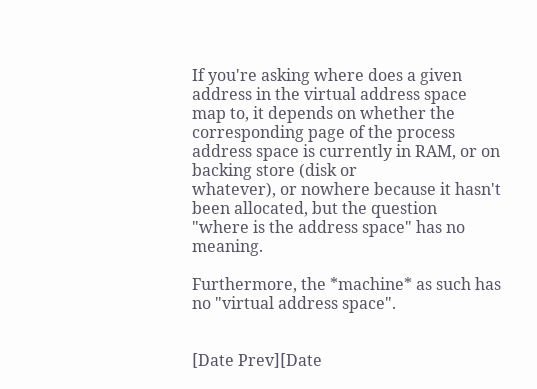If you're asking where does a given address in the virtual address space
map to, it depends on whether the corresponding page of the process
address space is currently in RAM, or on backing store (disk or
whatever), or nowhere because it hasn't been allocated, but the question
"where is the address space" has no meaning.

Furthermore, the *machine* as such has no "virtual address space".


[Date Prev][Date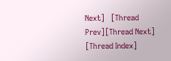Next]   [Thread Prev][Thread Next]   [Thread Index]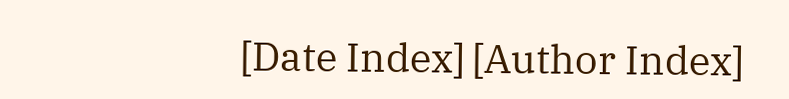[Date Index] [Author Index]